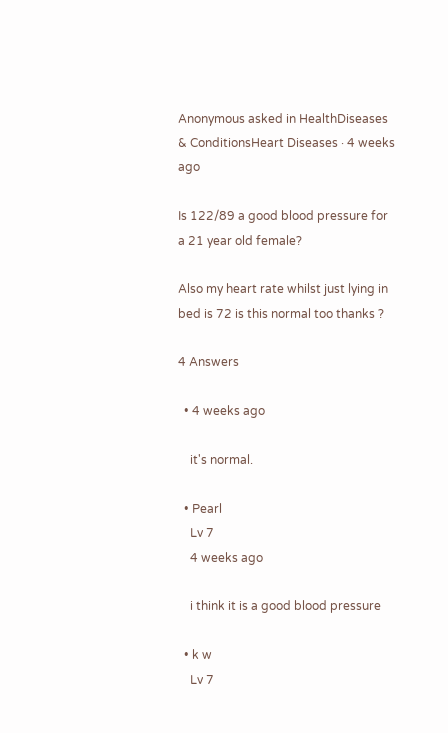Anonymous asked in HealthDiseases & ConditionsHeart Diseases · 4 weeks ago

Is 122/89 a good blood pressure for a 21 year old female?

Also my heart rate whilst just lying in bed is 72 is this normal too thanks ?

4 Answers

  • 4 weeks ago

    it's normal.

  • Pearl
    Lv 7
    4 weeks ago

    i think it is a good blood pressure

  • k w
    Lv 7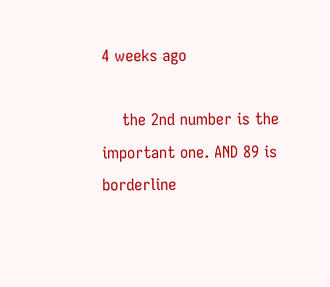4 weeks ago

    the 2nd number is the important one. AND 89 is borderline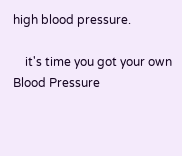high blood pressure.

    it's time you got your own Blood Pressure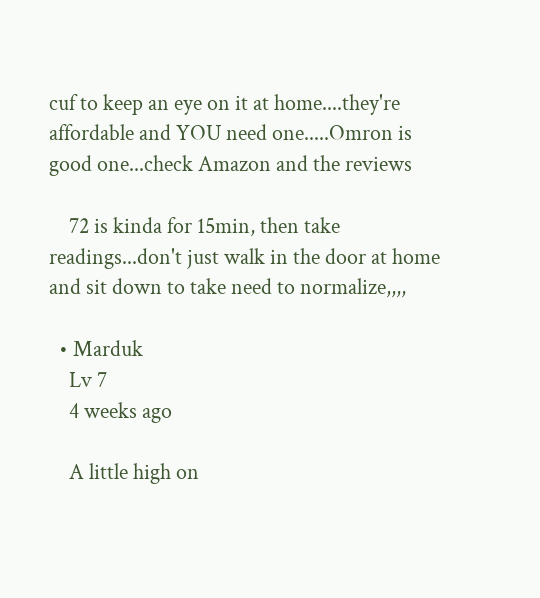cuf to keep an eye on it at home....they're affordable and YOU need one.....Omron is good one...check Amazon and the reviews

    72 is kinda for 15min, then take readings...don't just walk in the door at home and sit down to take need to normalize,,,,

  • Marduk
    Lv 7
    4 weeks ago

    A little high on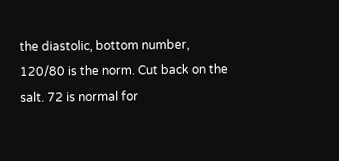the diastolic, bottom number, 120/80 is the norm. Cut back on the salt. 72 is normal for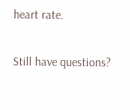heart rate.

Still have questions?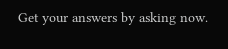Get your answers by asking now.